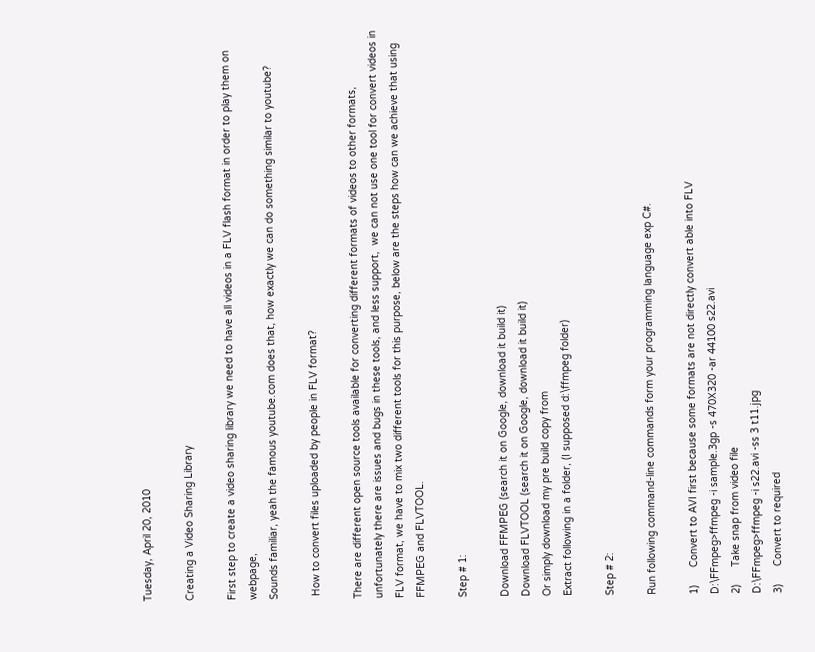Tuesday, April 20, 2010

Creating a Video Sharing Library

First step to create a video sharing library we need to have all videos in a FLV flash format in order to play them on webpage,
Sounds familiar, yeah the famous youtube.com does that, how exactly we can do something similar to youtube?

 How to convert files uploaded by people in FLV format?

There are different open source tools available for converting different formats of videos to other formats, unfortunately there are issues and bugs in these tools, and less support,  we can not use one tool for convert videos in FLV format, we have to mix two different tools for this purpose, below are the steps how can we achieve that using FFMPEG and FLVTOOL.

Step # 1:

Download FFMPEG (search it on Google, download it build it)
Download FLVTOOL (search it on Google, download it build it)
Or simply download my pre build copy from
Extract following in a folder, (I supposed d:\ffmpeg folder)

Step # 2:

Run following command-line commands form your programming language exp C#.

1)      Convert to AVI first because some formats are not directly convert able into FLV
D:\FFmpeg>ffmpeg -i sample.3gp -s 470X320 -ar 44100 s22.avi
2)      Take snap from video file
D:\FFmpeg>ffmpeg -i s22.avi -ss 3 t11.jpg
3)      Convert to required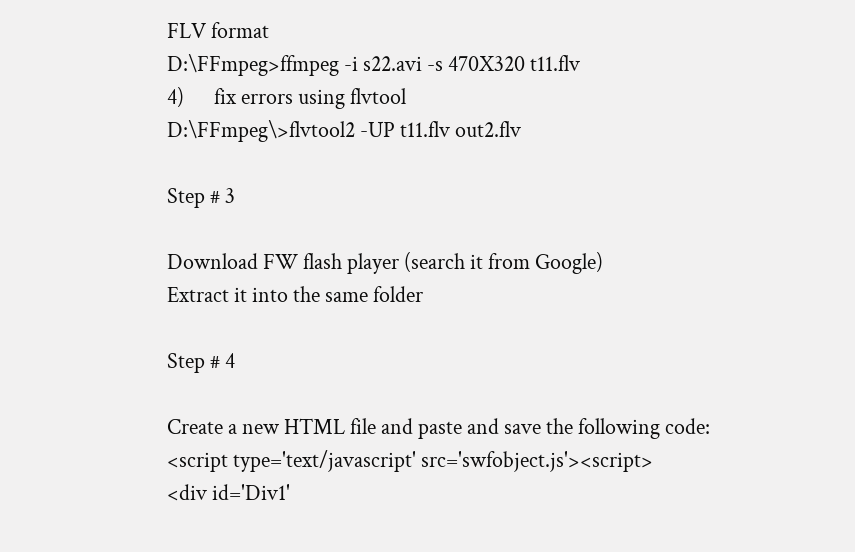FLV format
D:\FFmpeg>ffmpeg -i s22.avi -s 470X320 t11.flv
4)      fix errors using flvtool
D:\FFmpeg\>flvtool2 -UP t11.flv out2.flv

Step # 3

Download FW flash player (search it from Google)
Extract it into the same folder

Step # 4

Create a new HTML file and paste and save the following code:
<script type='text/javascript' src='swfobject.js'><script>
<div id='Div1'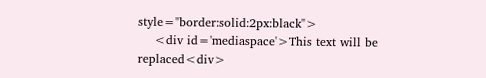style="border:solid:2px:black">
    <div id='mediaspace'>This text will be replaced<div>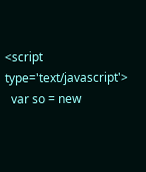<script type='text/javascript'>
  var so = new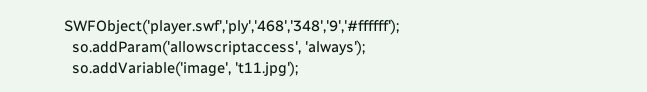SWFObject('player.swf','ply','468','348','9','#ffffff');
  so.addParam('allowscriptaccess', 'always');
  so.addVariable('image', 't11.jpg');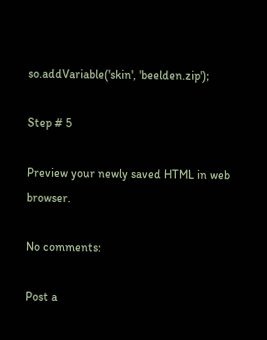so.addVariable('skin', 'beelden.zip');

Step # 5

Preview your newly saved HTML in web browser.

No comments:

Post a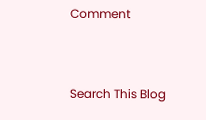Comment


Search This Blog